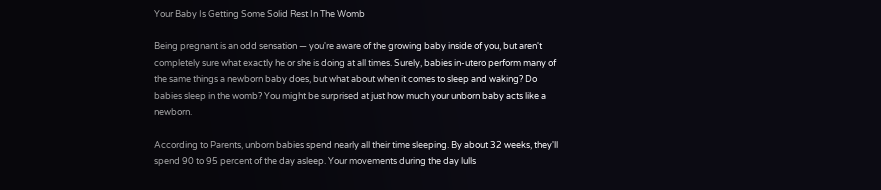Your Baby Is Getting Some Solid Rest In The Womb

Being pregnant is an odd sensation — you're aware of the growing baby inside of you, but aren't completely sure what exactly he or she is doing at all times. Surely, babies in-utero perform many of the same things a newborn baby does, but what about when it comes to sleep and waking? Do babies sleep in the womb? You might be surprised at just how much your unborn baby acts like a newborn.

According to Parents, unborn babies spend nearly all their time sleeping. By about 32 weeks, they'll spend 90 to 95 percent of the day asleep. Your movements during the day lulls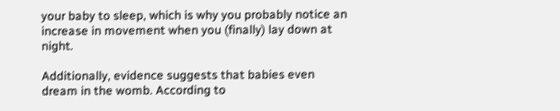your baby to sleep, which is why you probably notice an increase in movement when you (finally) lay down at night.

Additionally, evidence suggests that babies even dream in the womb. According to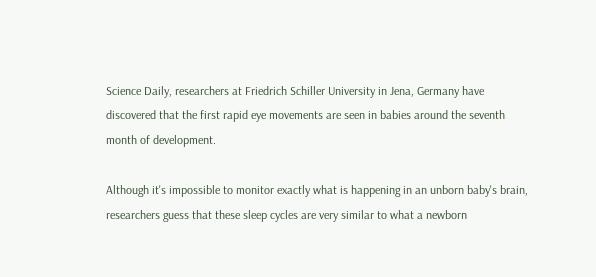Science Daily, researchers at Friedrich Schiller University in Jena, Germany have discovered that the first rapid eye movements are seen in babies around the seventh month of development.

Although it's impossible to monitor exactly what is happening in an unborn baby's brain, researchers guess that these sleep cycles are very similar to what a newborn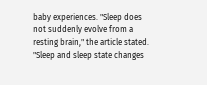baby experiences. "Sleep does not suddenly evolve from a resting brain," the article stated. "Sleep and sleep state changes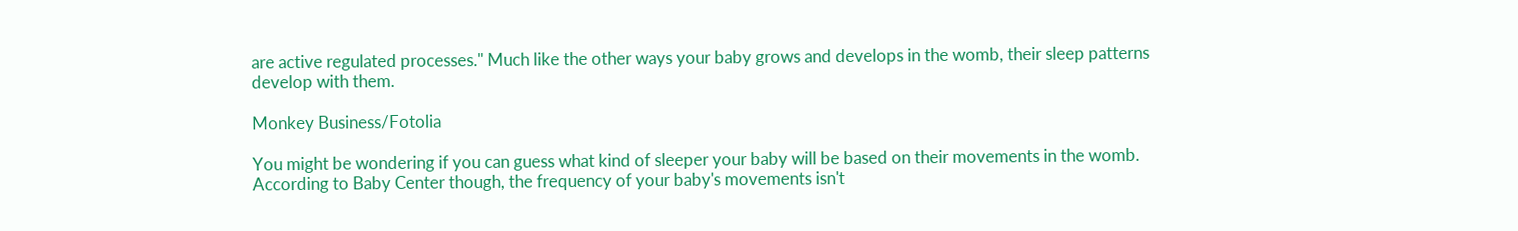are active regulated processes." Much like the other ways your baby grows and develops in the womb, their sleep patterns develop with them.

Monkey Business/Fotolia

You might be wondering if you can guess what kind of sleeper your baby will be based on their movements in the womb. According to Baby Center though, the frequency of your baby's movements isn't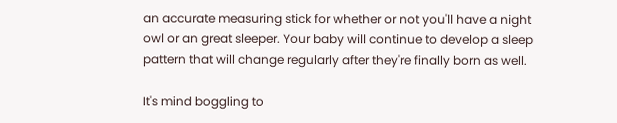an accurate measuring stick for whether or not you'll have a night owl or an great sleeper. Your baby will continue to develop a sleep pattern that will change regularly after they're finally born as well.

It's mind boggling to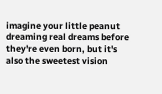imagine your little peanut dreaming real dreams before they're even born, but it's also the sweetest vision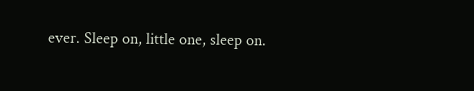ever. Sleep on, little one, sleep on.